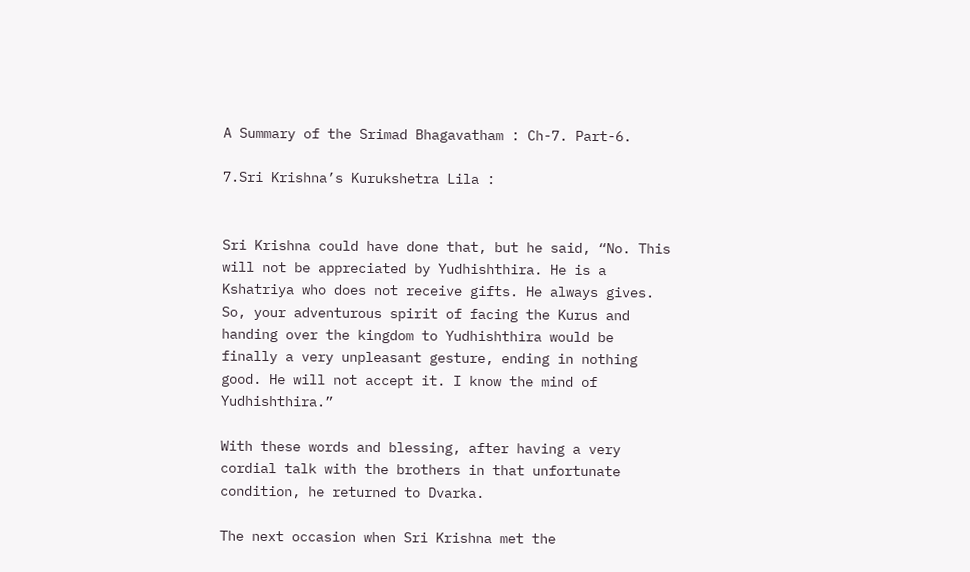A Summary of the Srimad Bhagavatham : Ch-7. Part-6.

7.Sri Krishna’s Kurukshetra Lila :


Sri Krishna could have done that, but he said, “No. This will not be appreciated by Yudhishthira. He is a Kshatriya who does not receive gifts. He always gives. So, your adventurous spirit of facing the Kurus and handing over the kingdom to Yudhishthira would be finally a very unpleasant gesture, ending in nothing good. He will not accept it. I know the mind of Yudhishthira.”

With these words and blessing, after having a very cordial talk with the brothers in that unfortunate condition, he returned to Dvarka.

The next occasion when Sri Krishna met the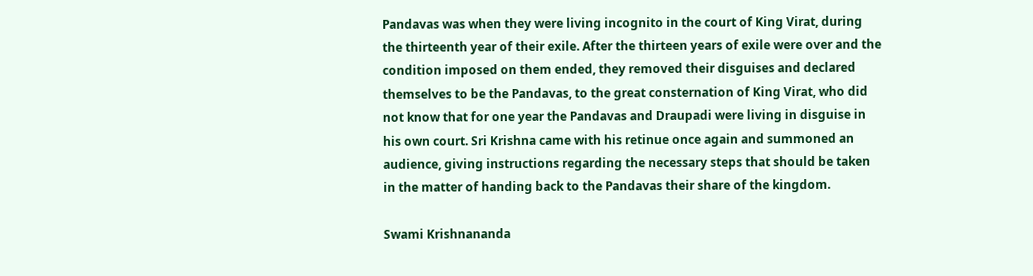Pandavas was when they were living incognito in the court of King Virat, during the thirteenth year of their exile. After the thirteen years of exile were over and the condition imposed on them ended, they removed their disguises and declared themselves to be the Pandavas, to the great consternation of King Virat, who did not know that for one year the Pandavas and Draupadi were living in disguise in his own court. Sri Krishna came with his retinue once again and summoned an audience, giving instructions regarding the necessary steps that should be taken in the matter of handing back to the Pandavas their share of the kingdom.

Swami Krishnananda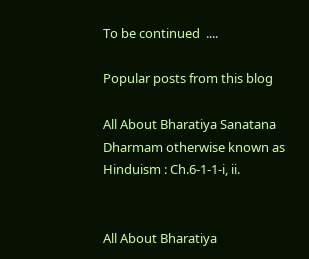To be continued  ....

Popular posts from this blog

All About Bharatiya Sanatana Dharmam otherwise known as Hinduism : Ch.6-1-1-i, ii.


All About Bharatiya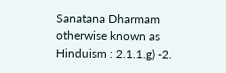Sanatana Dharmam otherwise known as Hinduism : 2.1.1.g) -2.